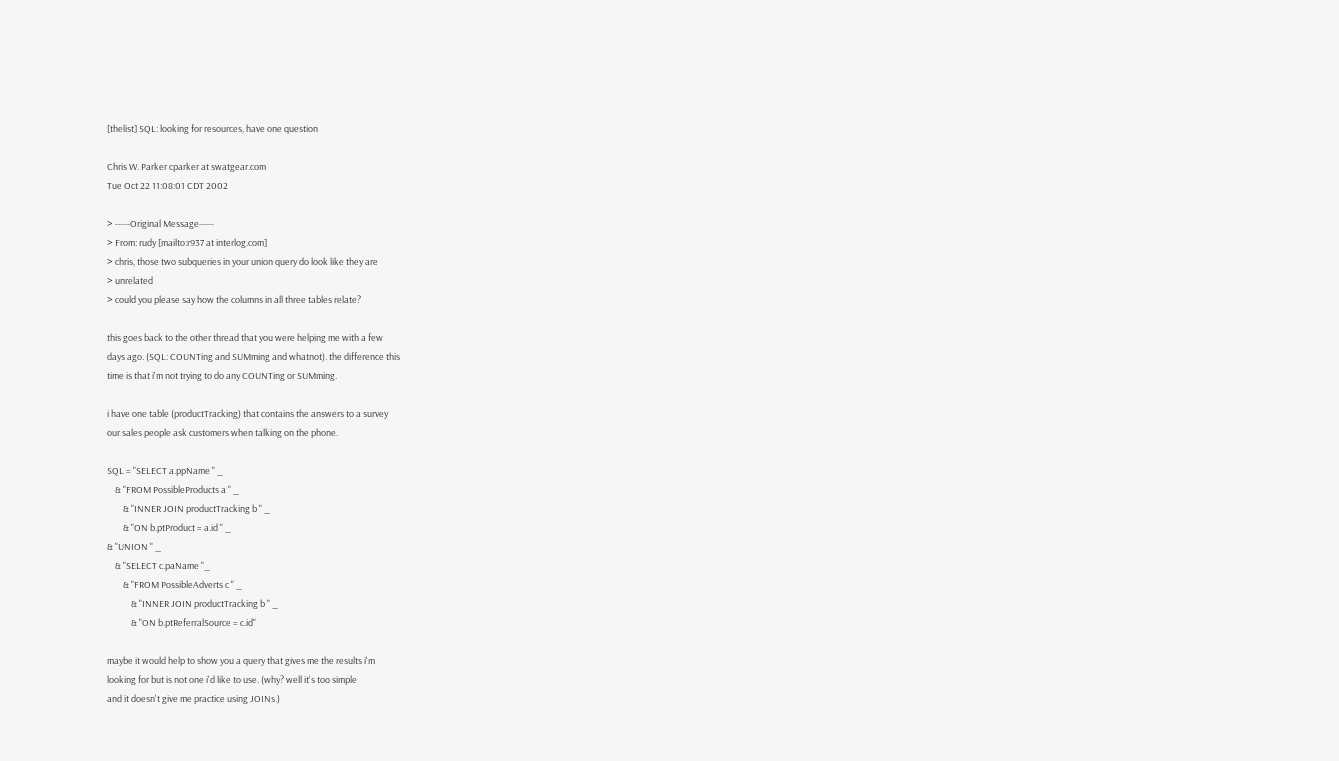[thelist] SQL: looking for resources, have one question

Chris W. Parker cparker at swatgear.com
Tue Oct 22 11:08:01 CDT 2002

> -----Original Message-----
> From: rudy [mailto:r937 at interlog.com]
> chris, those two subqueries in your union query do look like they are
> unrelated
> could you please say how the columns in all three tables relate?

this goes back to the other thread that you were helping me with a few
days ago. (SQL: COUNTing and SUMming and whatnot). the difference this
time is that i'm not trying to do any COUNTing or SUMming.

i have one table (productTracking) that contains the answers to a survey
our sales people ask customers when talking on the phone.

SQL = "SELECT a.ppName " _
    & "FROM PossibleProducts a " _
        & "INNER JOIN productTracking b " _
        & "ON b.ptProduct = a.id " _
& "UNION " _
    & "SELECT c.paName "_
        & "FROM PossibleAdverts c " _
            & "INNER JOIN productTracking b " _
            & "ON b.ptReferralSource = c.id"

maybe it would help to show you a query that gives me the results i'm
looking for but is not one i'd like to use. (why? well it's too simple
and it doesn't give me practice using JOINs.)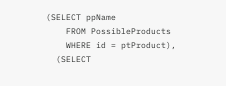(SELECT ppName
    FROM PossibleProducts
    WHERE id = ptProduct),
  (SELECT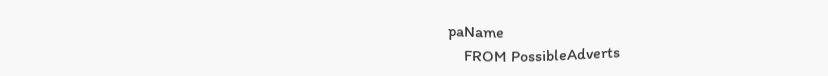paName
    FROM PossibleAdverts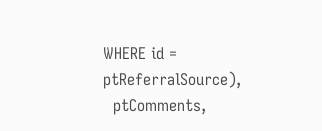WHERE id = ptReferralSource),
  ptComments,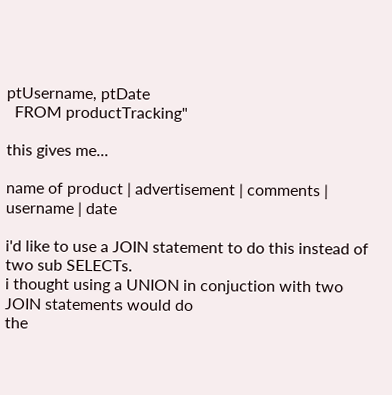ptUsername, ptDate
  FROM productTracking"

this gives me...

name of product | advertisement | comments | username | date

i'd like to use a JOIN statement to do this instead of two sub SELECTs.
i thought using a UNION in conjuction with two JOIN statements would do
the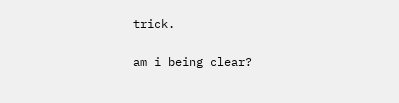trick.

am i being clear?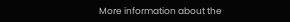More information about the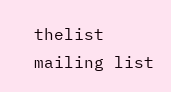thelist mailing list